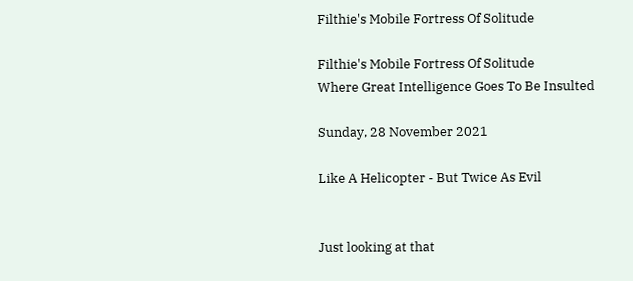Filthie's Mobile Fortress Of Solitude

Filthie's Mobile Fortress Of Solitude
Where Great Intelligence Goes To Be Insulted

Sunday, 28 November 2021

Like A Helicopter - But Twice As Evil


Just looking at that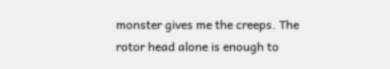monster gives me the creeps. The rotor head alone is enough to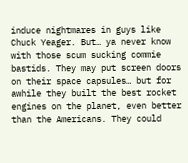induce nightmares in guys like Chuck Yeager. But… ya never know with those scum sucking commie bastids. They may put screen doors on their space capsules… but for awhile they built the best rocket engines on the planet, even better than the Americans. They could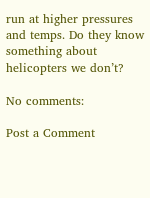run at higher pressures and temps. Do they know something about helicopters we don’t?

No comments:

Post a Comment